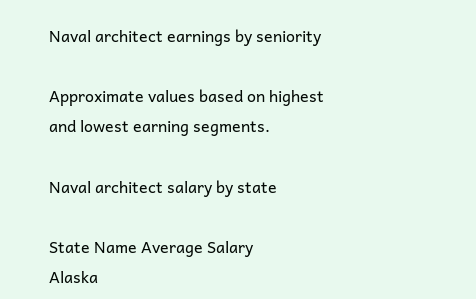Naval architect earnings by seniority

Approximate values based on highest and lowest earning segments.

Naval architect salary by state

State Name Average Salary
Alaska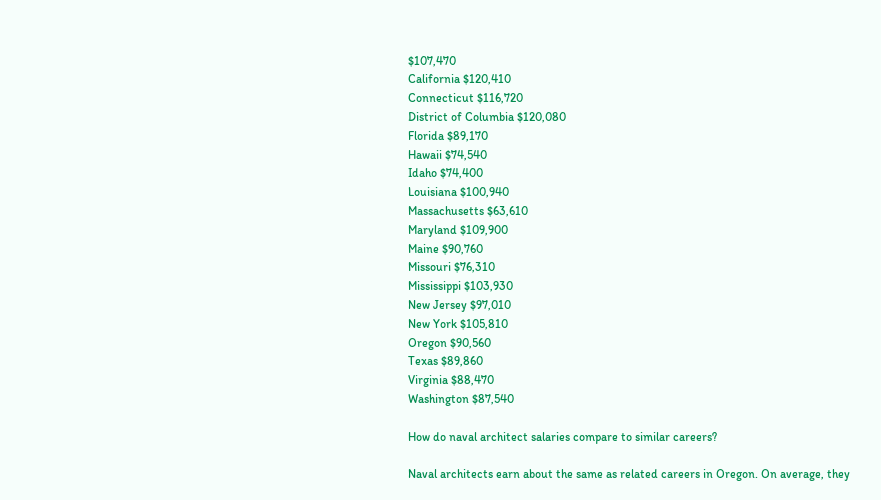$107,470
California $120,410
Connecticut $116,720
District of Columbia $120,080
Florida $89,170
Hawaii $74,540
Idaho $74,400
Louisiana $100,940
Massachusetts $63,610
Maryland $109,900
Maine $90,760
Missouri $76,310
Mississippi $103,930
New Jersey $97,010
New York $105,810
Oregon $90,560
Texas $89,860
Virginia $88,470
Washington $87,540

How do naval architect salaries compare to similar careers?

Naval architects earn about the same as related careers in Oregon. On average, they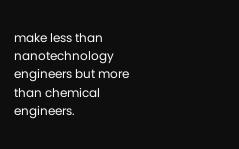make less than nanotechnology engineers but more than chemical engineers.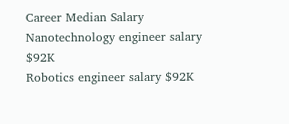Career Median Salary
Nanotechnology engineer salary $92K
Robotics engineer salary $92K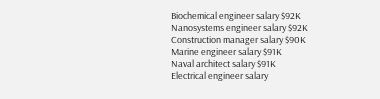Biochemical engineer salary $92K
Nanosystems engineer salary $92K
Construction manager salary $90K
Marine engineer salary $91K
Naval architect salary $91K
Electrical engineer salary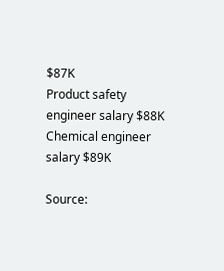$87K
Product safety engineer salary $88K
Chemical engineer salary $89K

Source: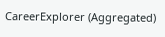CareerExplorer (Aggregated)